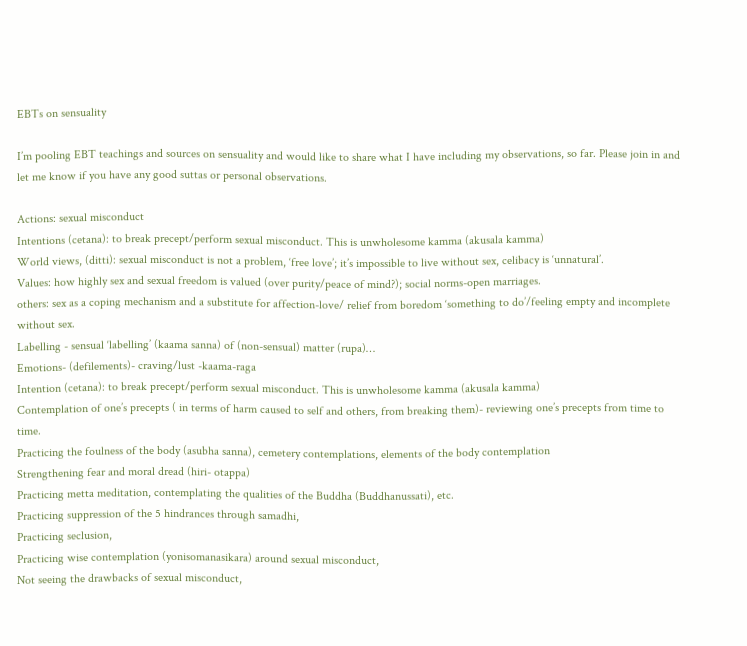EBTs on sensuality

I’m pooling EBT teachings and sources on sensuality and would like to share what I have including my observations, so far. Please join in and let me know if you have any good suttas or personal observations.

Actions: sexual misconduct
Intentions (cetana): to break precept/perform sexual misconduct. This is unwholesome kamma (akusala kamma)
World views, (ditti): sexual misconduct is not a problem, ‘free love’; it’s impossible to live without sex, celibacy is ‘unnatural’.
Values: how highly sex and sexual freedom is valued (over purity/peace of mind?); social norms-open marriages.
others: sex as a coping mechanism and a substitute for affection-love/ relief from boredom ‘something to do’/feeling empty and incomplete without sex.
Labelling - sensual ‘labelling’ (kaama sanna) of (non-sensual) matter (rupa)…
Emotions- (defilements)- craving/lust -kaama-raga
Intention (cetana): to break precept/perform sexual misconduct. This is unwholesome kamma (akusala kamma)
Contemplation of one’s precepts ( in terms of harm caused to self and others, from breaking them)- reviewing one’s precepts from time to time.
Practicing the foulness of the body (asubha sanna), cemetery contemplations, elements of the body contemplation
Strengthening fear and moral dread (hiri- otappa)
Practicing metta meditation, contemplating the qualities of the Buddha (Buddhanussati), etc.
Practicing suppression of the 5 hindrances through samadhi,
Practicing seclusion,
Practicing wise contemplation (yonisomanasikara) around sexual misconduct,
Not seeing the drawbacks of sexual misconduct,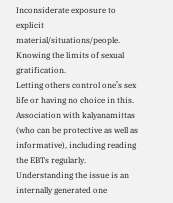Inconsiderate exposure to explicit material/situations/people.
Knowing the limits of sexual gratification.
Letting others control one’s sex life or having no choice in this.
Association with kalyanamittas (who can be protective as well as informative), including reading the EBTs regularly.
Understanding the issue is an internally generated one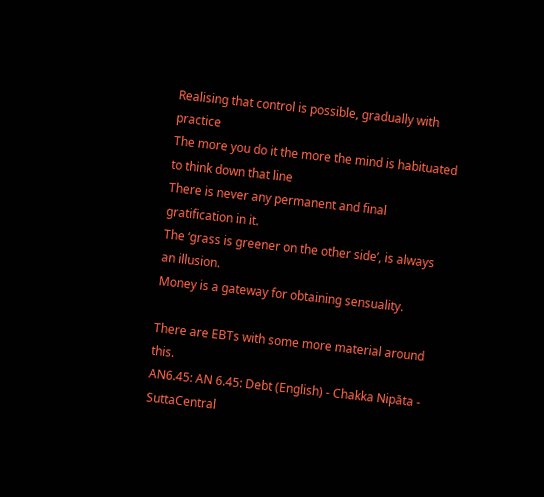Realising that control is possible, gradually with practice
The more you do it the more the mind is habituated to think down that line
There is never any permanent and final gratification in it.
The ‘grass is greener on the other side’, is always an illusion.
Money is a gateway for obtaining sensuality.

There are EBTs with some more material around this.
AN6.45: AN 6.45: Debt (English) - Chakka Nipāta - SuttaCentral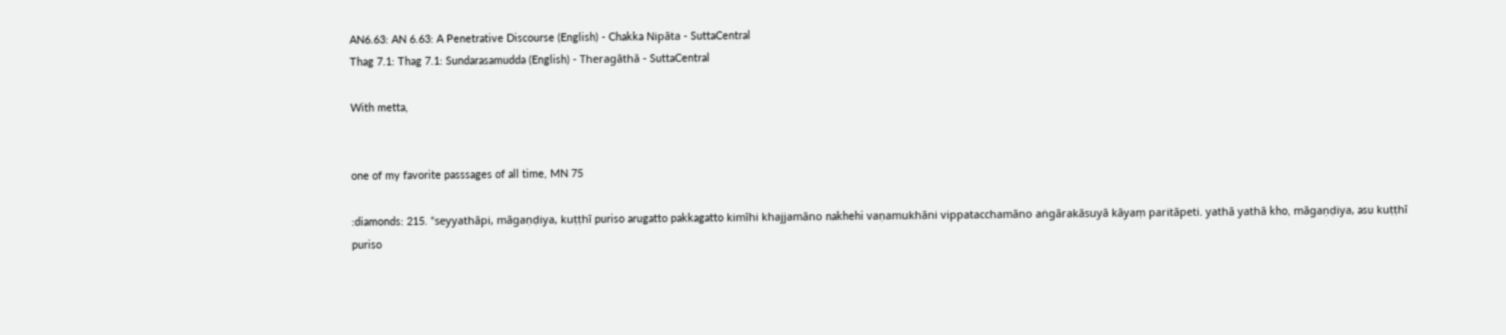AN6.63: AN 6.63: A Penetrative Discourse (English) - Chakka Nipāta - SuttaCentral
Thag 7.1: Thag 7.1: Sundarasamudda (English) - Theragāthā - SuttaCentral

With metta,


one of my favorite passsages of all time, MN 75

:diamonds: 215. “seyyathāpi, māgaṇḍiya, kuṭṭhī puriso arugatto pakkagatto kimīhi khajjamāno nakhehi vaṇamukhāni vippatacchamāno aṅgārakāsuyā kāyaṃ paritāpeti. yathā yathā kho, māgaṇḍiya, asu kuṭṭhī puriso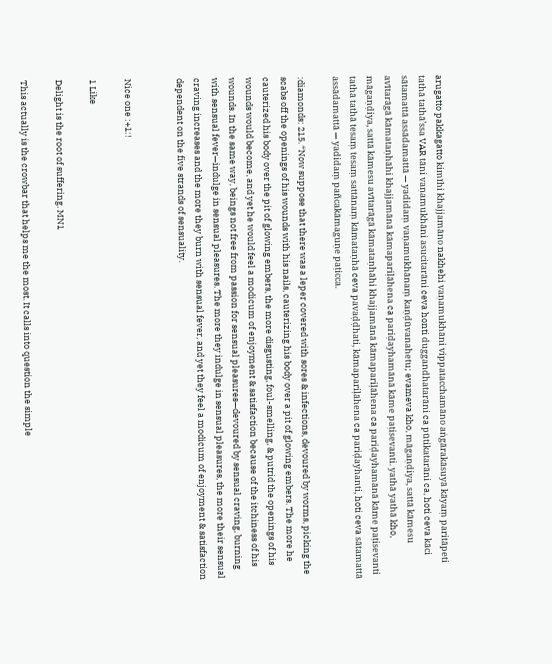arugatto pakkagatto kimīhi khajjamāno nakhehi vaṇamukhāni vippatacchamāno aṅgārakāsuyā kāyaṃ paritāpeti tathā tathā’ssa VAR tāni vaṇamukhāni asucitarāni ceva honti duggandhatarāni ca pūtikatarāni ca, hoti ceva kāci sātamattā assādamattā — yadidaṃ vaṇamukhānaṃ kaṇḍūvanahetu; evameva kho, māgaṇḍiya, sattā kāmesu avītarāgā kāmataṇhāhi khajjamānā kāmapariḷāhena ca pariḍayhamānā kāme paṭisevanti. yathā yathā kho, māgaṇḍiya, sattā kāmesu avītarāgā kāmataṇhāhi khajjamānā kāmapariḷāhena ca pariḍayhamānā kāme paṭisevanti tathā tathā tesaṃ tesaṃ sattānaṃ kāmataṇhā ceva pavaḍḍhati, kāmapariḷāhena ca pariḍayhanti, hoti ceva sātamattā assādamattā — yadidaṃ pañcakāmaguṇe paṭicca.

:diamonds: 215. “Now suppose that there was a leper covered with sores & infections, devoured by worms, picking the scabs off the openings of his wounds with his nails, cauterizing his body over a pit of glowing embers. The more he cauterized his body over the pit of glowing embers, the more disgusting, foul-smelling, & putrid the openings of his wounds would become, and yet he would feel a modicum of enjoyment & satisfaction because of the itchiness of his wounds. In the same way, beings not free from passion for sensual pleasures—devoured by sensual craving, burning with sensual fever—indulge in sensual pleasures. The more they indulge in sensual pleasures, the more their sensual craving increases and the more they burn with sensual fever, and yet they feel a modicum of enjoyment & satisfaction dependent on the five strands of sensuality.


Nice one :+1:!

1 Like

Delight is the root of suffering. MN1

This actually is the crowbar that helps me the most. It calls into question the simple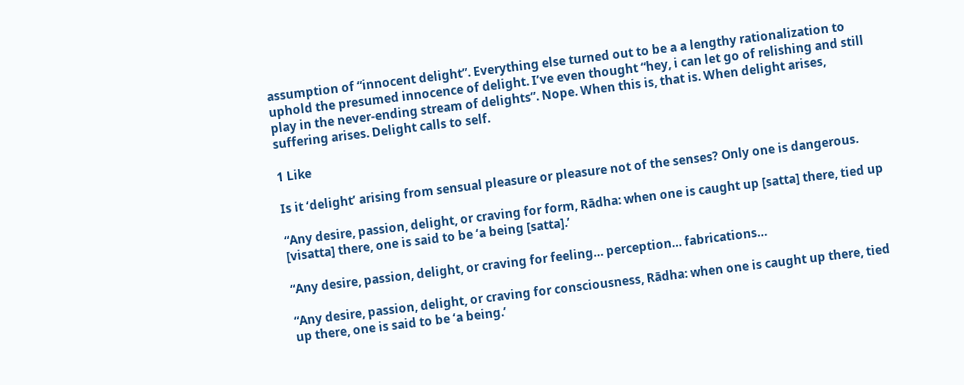assumption of “innocent delight”. Everything else turned out to be a a lengthy rationalization to uphold the presumed innocence of delight. I’ve even thought “hey, i can let go of relishing and still play in the never-ending stream of delights”. Nope. When this is, that is. When delight arises, suffering arises. Delight calls to self.

1 Like

Is it ‘delight’ arising from sensual pleasure or pleasure not of the senses? Only one is dangerous.

“Any desire, passion, delight, or craving for form, Rādha: when one is caught up [satta] there, tied up [visatta] there, one is said to be ‘a being [satta].’

“Any desire, passion, delight, or craving for feeling… perception… fabrications…

“Any desire, passion, delight, or craving for consciousness, Rādha: when one is caught up there, tied up there, one is said to be ‘a being.’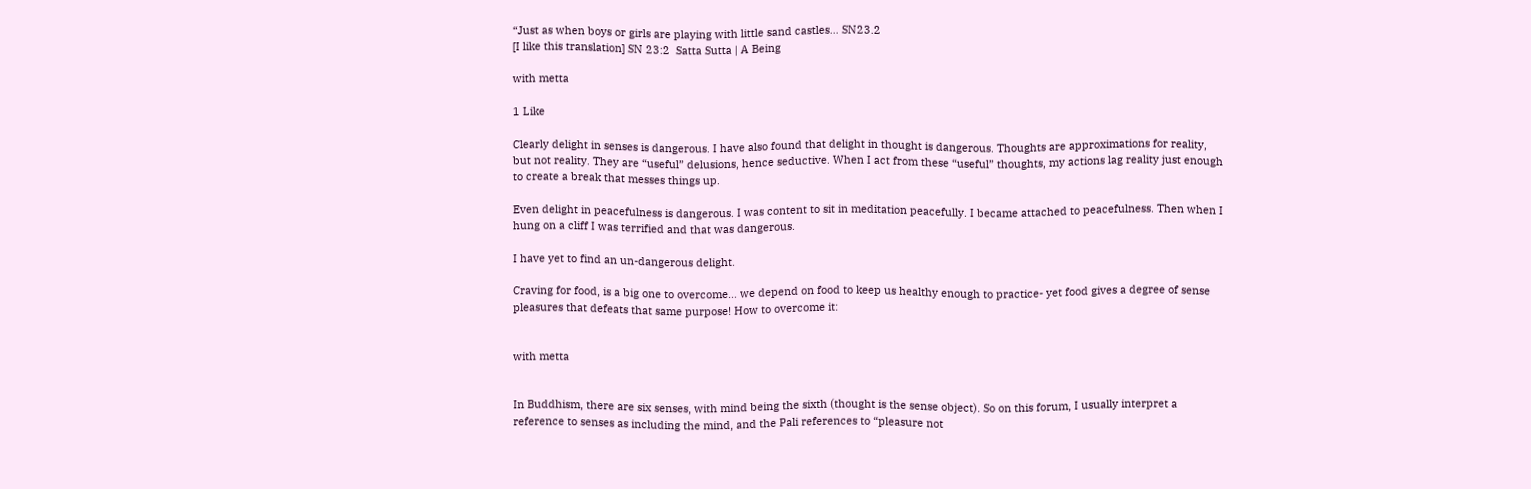“Just as when boys or girls are playing with little sand castles… SN23.2
[I like this translation] SN 23:2  Satta Sutta | A Being

with metta

1 Like

Clearly delight in senses is dangerous. I have also found that delight in thought is dangerous. Thoughts are approximations for reality, but not reality. They are “useful” delusions, hence seductive. When I act from these “useful” thoughts, my actions lag reality just enough to create a break that messes things up.

Even delight in peacefulness is dangerous. I was content to sit in meditation peacefully. I became attached to peacefulness. Then when I hung on a cliff I was terrified and that was dangerous.

I have yet to find an un-dangerous delight.

Craving for food, is a big one to overcome… we depend on food to keep us healthy enough to practice- yet food gives a degree of sense pleasures that defeats that same purpose! How to overcome it:


with metta


In Buddhism, there are six senses, with mind being the sixth (thought is the sense object). So on this forum, I usually interpret a reference to senses as including the mind, and the Pali references to “pleasure not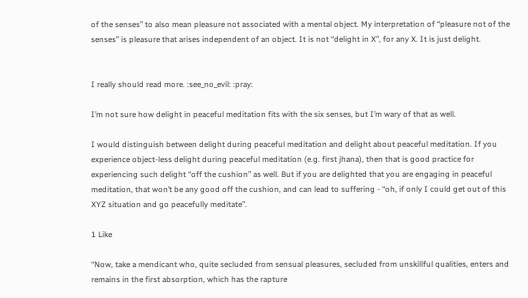of the senses” to also mean pleasure not associated with a mental object. My interpretation of “pleasure not of the senses” is pleasure that arises independent of an object. It is not “delight in X”, for any X. It is just delight.


I really should read more. :see_no_evil: :pray:

I’m not sure how delight in peaceful meditation fits with the six senses, but I’m wary of that as well.

I would distinguish between delight during peaceful meditation and delight about peaceful meditation. If you experience object-less delight during peaceful meditation (e.g. first jhana), then that is good practice for experiencing such delight “off the cushion” as well. But if you are delighted that you are engaging in peaceful meditation, that won’t be any good off the cushion, and can lead to suffering - “oh, if only I could get out of this XYZ situation and go peacefully meditate”.

1 Like

“Now, take a mendicant who, quite secluded from sensual pleasures, secluded from unskillful qualities, enters and remains in the first absorption, which has the rapture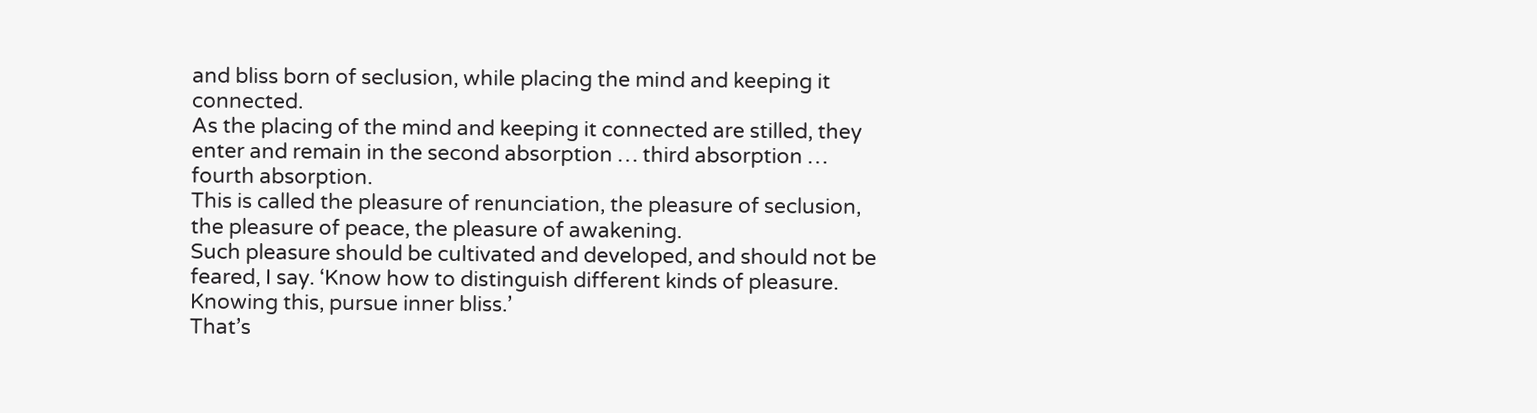and bliss born of seclusion, while placing the mind and keeping it connected.
As the placing of the mind and keeping it connected are stilled, they enter and remain in the second absorption … third absorption … fourth absorption.
This is called the pleasure of renunciation, the pleasure of seclusion, the pleasure of peace, the pleasure of awakening.
Such pleasure should be cultivated and developed, and should not be feared, I say. ‘Know how to distinguish different kinds of pleasure. Knowing this, pursue inner bliss.’
That’s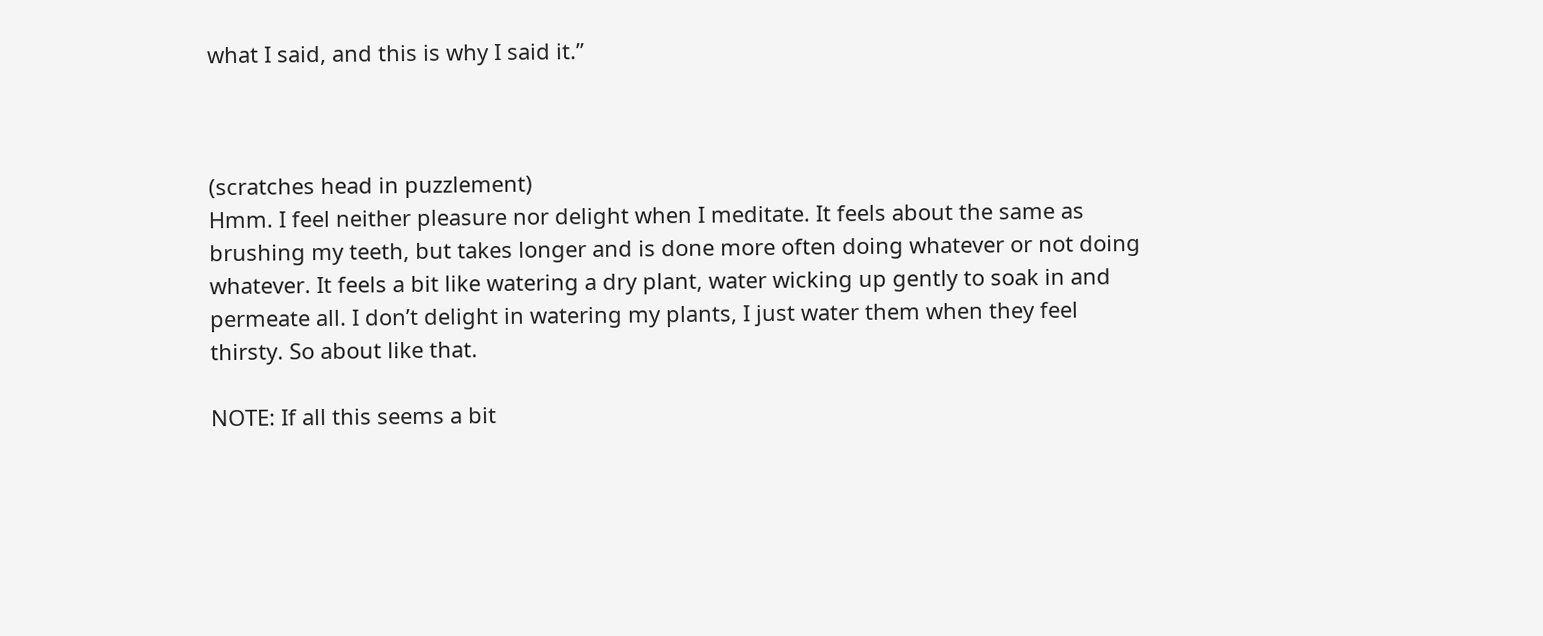what I said, and this is why I said it.”



(scratches head in puzzlement)
Hmm. I feel neither pleasure nor delight when I meditate. It feels about the same as brushing my teeth, but takes longer and is done more often doing whatever or not doing whatever. It feels a bit like watering a dry plant, water wicking up gently to soak in and permeate all. I don’t delight in watering my plants, I just water them when they feel thirsty. So about like that.

NOTE: If all this seems a bit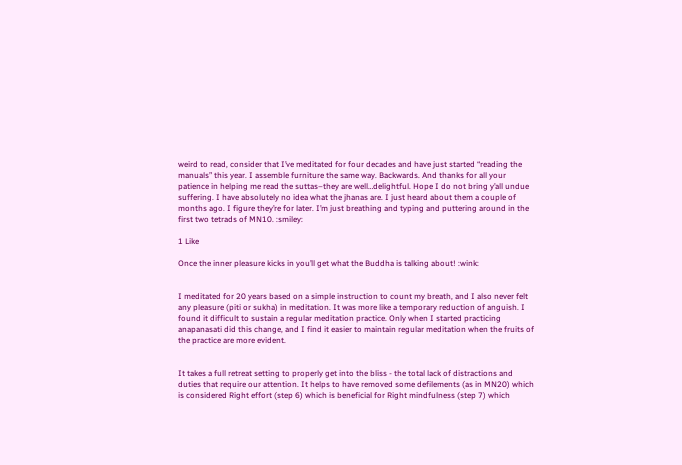weird to read, consider that I’ve meditated for four decades and have just started “reading the manuals” this year. I assemble furniture the same way. Backwards. And thanks for all your patience in helping me read the suttas–they are well…delightful. Hope I do not bring y’all undue suffering. I have absolutely no idea what the jhanas are. I just heard about them a couple of months ago. I figure they’re for later. I’m just breathing and typing and puttering around in the first two tetrads of MN10. :smiley:

1 Like

Once the inner pleasure kicks in you’ll get what the Buddha is talking about! :wink:


I meditated for 20 years based on a simple instruction to count my breath, and I also never felt any pleasure (piti or sukha) in meditation. It was more like a temporary reduction of anguish. I found it difficult to sustain a regular meditation practice. Only when I started practicing anapanasati did this change, and I find it easier to maintain regular meditation when the fruits of the practice are more evident.


It takes a full retreat setting to properly get into the bliss - the total lack of distractions and duties that require our attention. It helps to have removed some defilements (as in MN20) which is considered Right effort (step 6) which is beneficial for Right mindfulness (step 7) which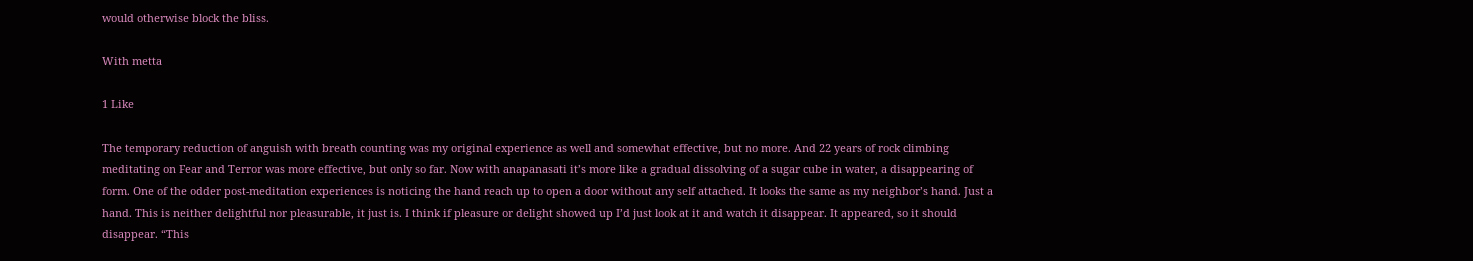would otherwise block the bliss.

With metta

1 Like

The temporary reduction of anguish with breath counting was my original experience as well and somewhat effective, but no more. And 22 years of rock climbing meditating on Fear and Terror was more effective, but only so far. Now with anapanasati it’s more like a gradual dissolving of a sugar cube in water, a disappearing of form. One of the odder post-meditation experiences is noticing the hand reach up to open a door without any self attached. It looks the same as my neighbor’s hand. Just a hand. This is neither delightful nor pleasurable, it just is. I think if pleasure or delight showed up I’d just look at it and watch it disappear. It appeared, so it should disappear. “This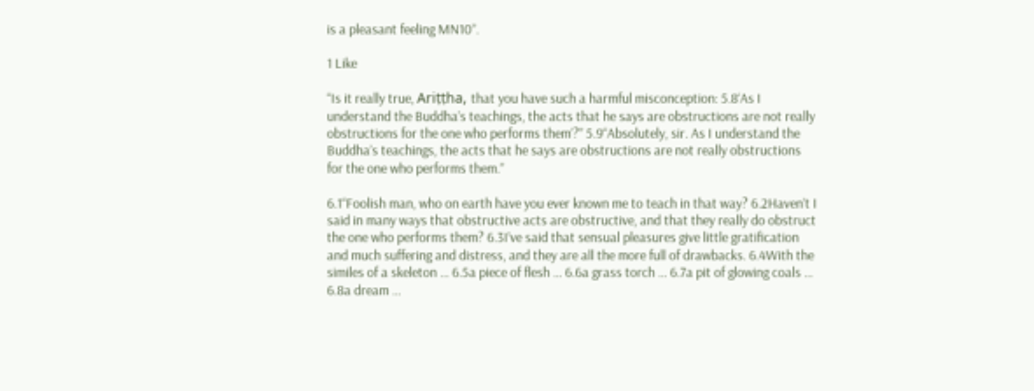is a pleasant feeling MN10”.

1 Like

“Is it really true, Ariṭṭha, that you have such a harmful misconception: 5.8‘As I understand the Buddha’s teachings, the acts that he says are obstructions are not really obstructions for the one who performs them’?” 5.9“Absolutely, sir. As I understand the Buddha’s teachings, the acts that he says are obstructions are not really obstructions for the one who performs them.”

6.1“Foolish man, who on earth have you ever known me to teach in that way? 6.2Haven’t I said in many ways that obstructive acts are obstructive, and that they really do obstruct the one who performs them? 6.3I’ve said that sensual pleasures give little gratification and much suffering and distress, and they are all the more full of drawbacks. 6.4With the similes of a skeleton … 6.5a piece of flesh … 6.6a grass torch … 6.7a pit of glowing coals … 6.8a dream …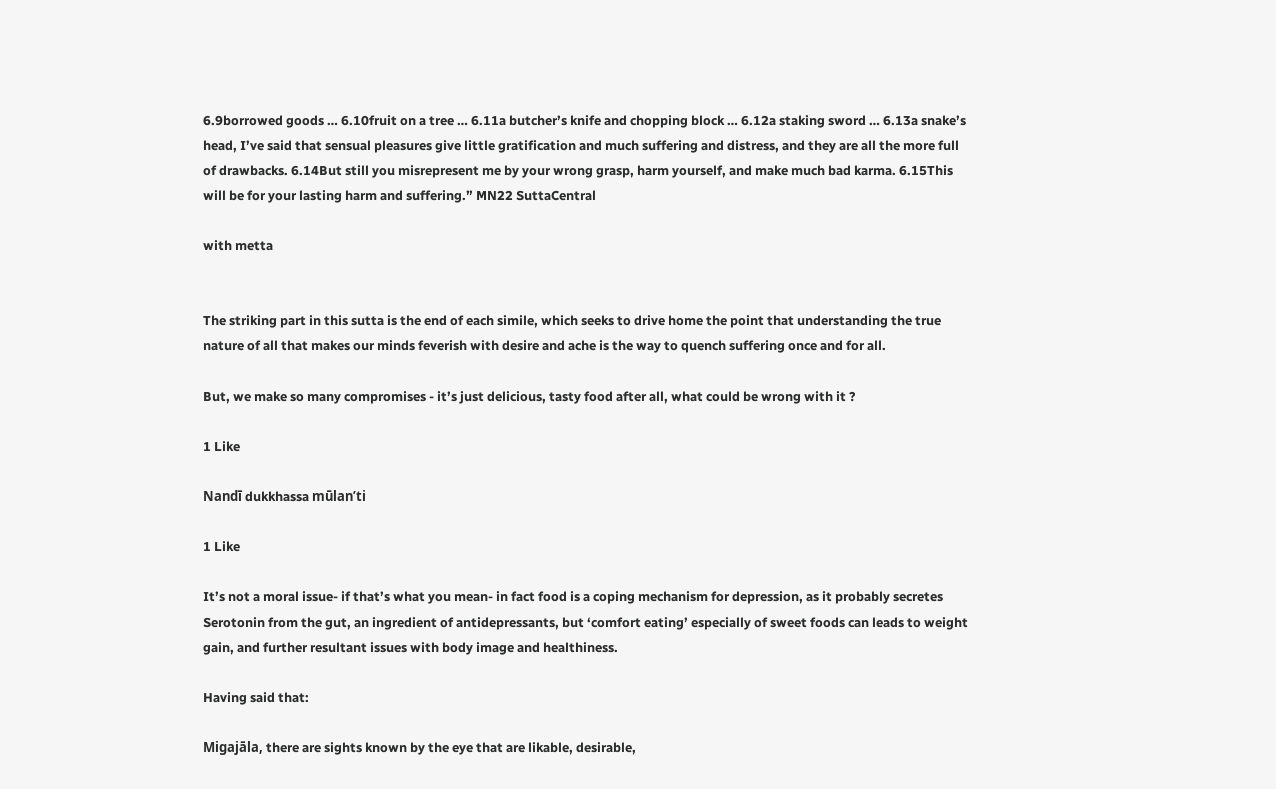6.9borrowed goods … 6.10fruit on a tree … 6.11a butcher’s knife and chopping block … 6.12a staking sword … 6.13a snake’s head, I’ve said that sensual pleasures give little gratification and much suffering and distress, and they are all the more full of drawbacks. 6.14But still you misrepresent me by your wrong grasp, harm yourself, and make much bad karma. 6.15This will be for your lasting harm and suffering.” MN22 SuttaCentral

with metta


The striking part in this sutta is the end of each simile, which seeks to drive home the point that understanding the true nature of all that makes our minds feverish with desire and ache is the way to quench suffering once and for all.

But, we make so many compromises - it’s just delicious, tasty food after all, what could be wrong with it ?

1 Like

Nandī dukkhassa mūlan’ti

1 Like

It’s not a moral issue- if that’s what you mean- in fact food is a coping mechanism for depression, as it probably secretes Serotonin from the gut, an ingredient of antidepressants, but ‘comfort eating’ especially of sweet foods can leads to weight gain, and further resultant issues with body image and healthiness.

Having said that:

Migajāla, there are sights known by the eye that are likable, desirable,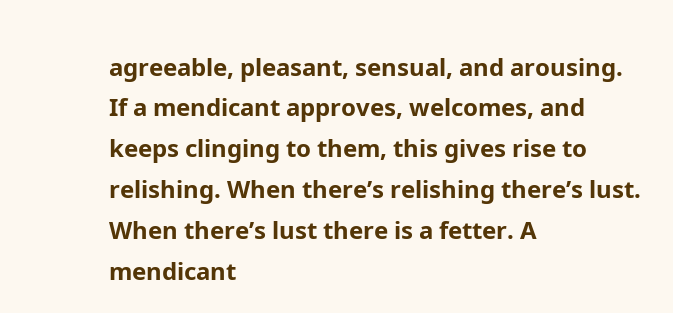agreeable, pleasant, sensual, and arousing. If a mendicant approves, welcomes, and keeps clinging to them, this gives rise to relishing. When there’s relishing there’s lust. When there’s lust there is a fetter. A mendicant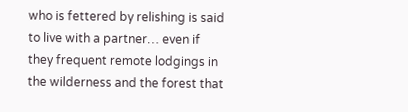who is fettered by relishing is said to live with a partner… even if they frequent remote lodgings in the wilderness and the forest that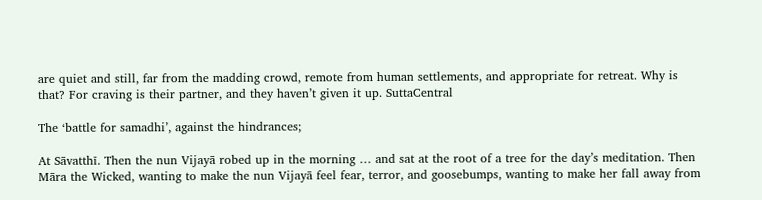are quiet and still, far from the madding crowd, remote from human settlements, and appropriate for retreat. Why is that? For craving is their partner, and they haven’t given it up. SuttaCentral

The ‘battle for samadhi’, against the hindrances;

At Sāvatthī. Then the nun Vijayā robed up in the morning … and sat at the root of a tree for the day’s meditation. Then Māra the Wicked, wanting to make the nun Vijayā feel fear, terror, and goosebumps, wanting to make her fall away from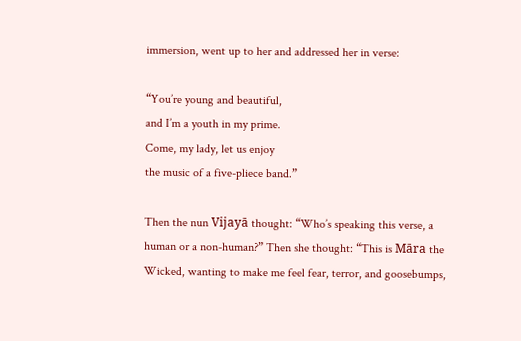immersion, went up to her and addressed her in verse:

“You’re young and beautiful,
and I’m a youth in my prime.
Come, my lady, let us enjoy
the music of a five-pliece band.”

Then the nun Vijayā thought: “Who’s speaking this verse, a human or a non-human?” Then she thought: “This is Māra the Wicked, wanting to make me feel fear, terror, and goosebumps,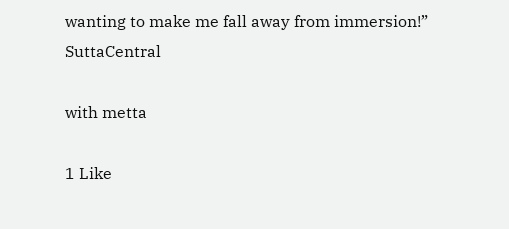wanting to make me fall away from immersion!” SuttaCentral

with metta

1 Like